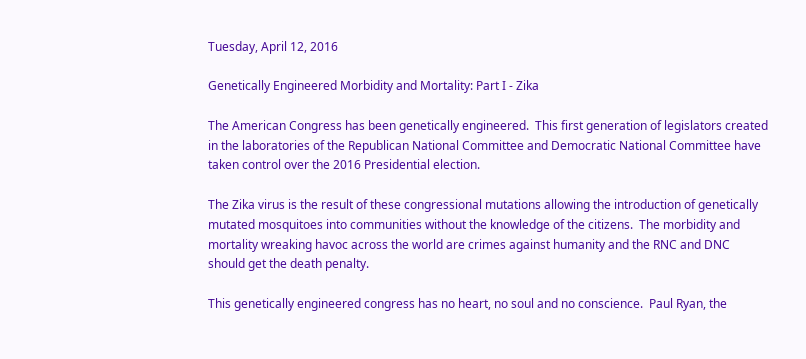Tuesday, April 12, 2016

Genetically Engineered Morbidity and Mortality: Part I - Zika

The American Congress has been genetically engineered.  This first generation of legislators created in the laboratories of the Republican National Committee and Democratic National Committee have taken control over the 2016 Presidential election.

The Zika virus is the result of these congressional mutations allowing the introduction of genetically mutated mosquitoes into communities without the knowledge of the citizens.  The morbidity and mortality wreaking havoc across the world are crimes against humanity and the RNC and DNC should get the death penalty.

This genetically engineered congress has no heart, no soul and no conscience.  Paul Ryan, the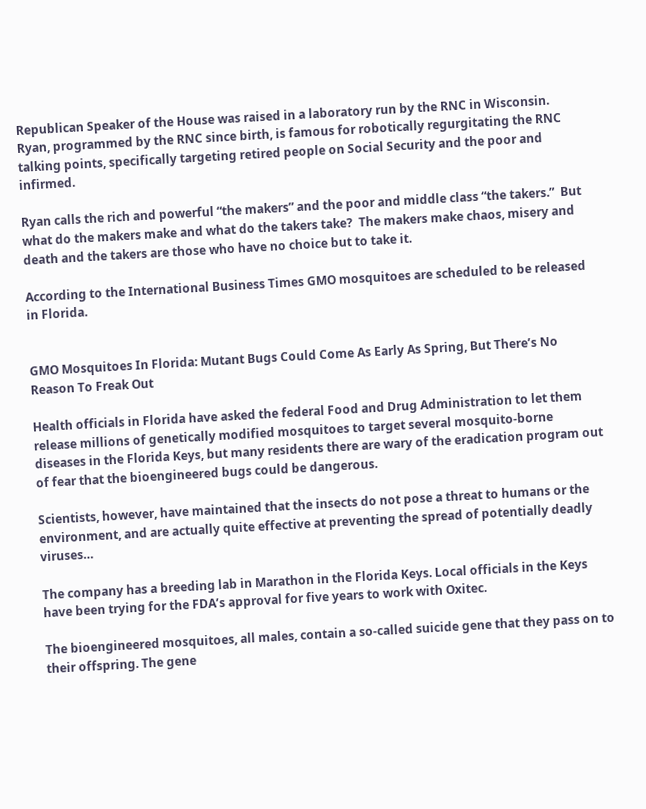Republican Speaker of the House was raised in a laboratory run by the RNC in Wisconsin.  Ryan, programmed by the RNC since birth, is famous for robotically regurgitating the RNC talking points, specifically targeting retired people on Social Security and the poor and infirmed.

Ryan calls the rich and powerful “the makers” and the poor and middle class “the takers.”  But what do the makers make and what do the takers take?  The makers make chaos, misery and death and the takers are those who have no choice but to take it.

According to the International Business Times GMO mosquitoes are scheduled to be released in Florida.


GMO Mosquitoes In Florida: Mutant Bugs Could Come As Early As Spring, But There’s No Reason To Freak Out

Health officials in Florida have asked the federal Food and Drug Administration to let them release millions of genetically modified mosquitoes to target several mosquito-borne diseases in the Florida Keys, but many residents there are wary of the eradication program out of fear that the bioengineered bugs could be dangerous.

Scientists, however, have maintained that the insects do not pose a threat to humans or the environment, and are actually quite effective at preventing the spread of potentially deadly viruses…

The company has a breeding lab in Marathon in the Florida Keys. Local officials in the Keys have been trying for the FDA’s approval for five years to work with Oxitec.

The bioengineered mosquitoes, all males, contain a so-called suicide gene that they pass on to their offspring. The gene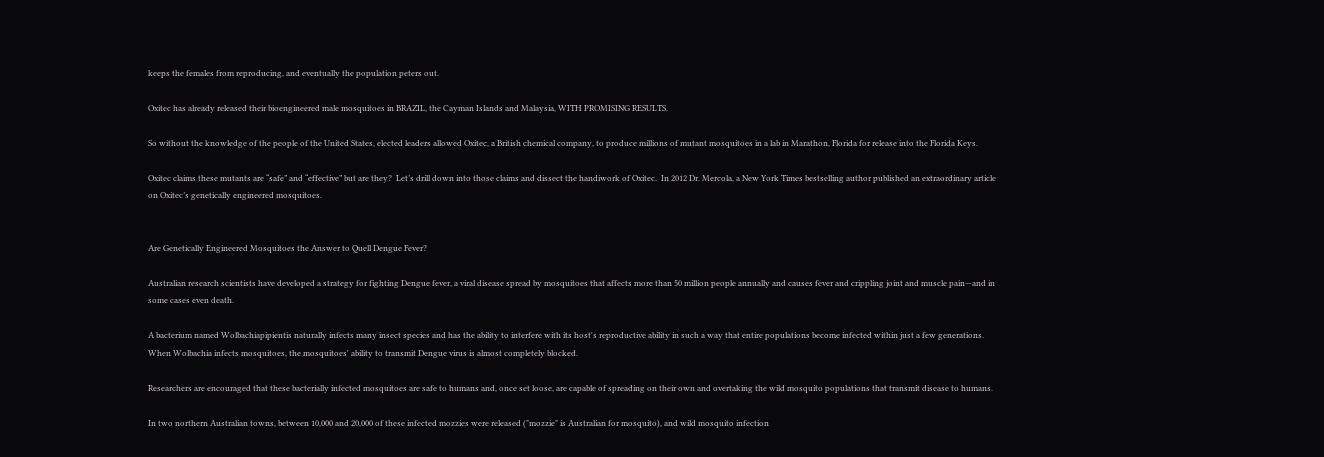keeps the females from reproducing, and eventually the population peters out.

Oxitec has already released their bioengineered male mosquitoes in BRAZIL, the Cayman Islands and Malaysia, WITH PROMISING RESULTS.

So without the knowledge of the people of the United States, elected leaders allowed Oxitec, a British chemical company, to produce millions of mutant mosquitoes in a lab in Marathon, Florida for release into the Florida Keys.

Oxitec claims these mutants are “safe” and “effective” but are they?  Let’s drill down into those claims and dissect the handiwork of Oxitec.  In 2012 Dr. Mercola, a New York Times bestselling author published an extraordinary article on Oxitec’s genetically engineered mosquitoes.


Are Genetically Engineered Mosquitoes the Answer to Quell Dengue Fever?

Australian research scientists have developed a strategy for fighting Dengue fever, a viral disease spread by mosquitoes that affects more than 50 million people annually and causes fever and crippling joint and muscle pain—and in some cases even death.

A bacterium named Wolbachiapipientis naturally infects many insect species and has the ability to interfere with its host's reproductive ability in such a way that entire populations become infected within just a few generations. When Wolbachia infects mosquitoes, the mosquitoes' ability to transmit Dengue virus is almost completely blocked.

Researchers are encouraged that these bacterially infected mosquitoes are safe to humans and, once set loose, are capable of spreading on their own and overtaking the wild mosquito populations that transmit disease to humans.

In two northern Australian towns, between 10,000 and 20,000 of these infected mozzies were released ("mozzie" is Australian for mosquito), and wild mosquito infection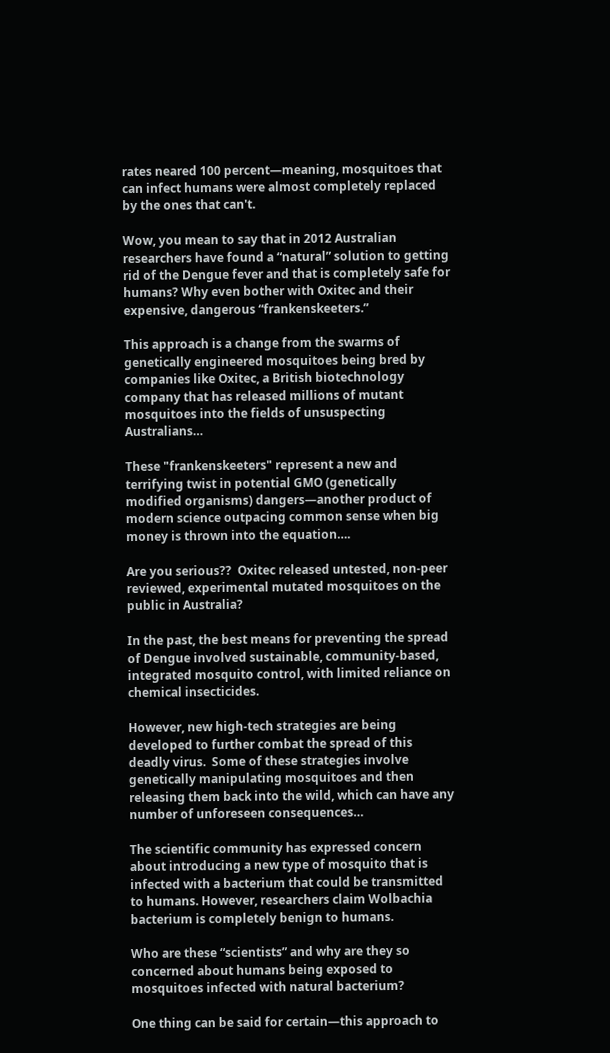rates neared 100 percent—meaning, mosquitoes that can infect humans were almost completely replaced by the ones that can't.

Wow, you mean to say that in 2012 Australian researchers have found a “natural” solution to getting rid of the Dengue fever and that is completely safe for humans? Why even bother with Oxitec and their expensive, dangerous “frankenskeeters.”

This approach is a change from the swarms of genetically engineered mosquitoes being bred by companies like Oxitec, a British biotechnology company that has released millions of mutant mosquitoes into the fields of unsuspecting Australians…

These "frankenskeeters" represent a new and terrifying twist in potential GMO (genetically modified organisms) dangers—another product of modern science outpacing common sense when big money is thrown into the equation….

Are you serious??  Oxitec released untested, non-peer reviewed, experimental mutated mosquitoes on the public in Australia?

In the past, the best means for preventing the spread of Dengue involved sustainable, community-based, integrated mosquito control, with limited reliance on chemical insecticides.

However, new high-tech strategies are being developed to further combat the spread of this deadly virus.  Some of these strategies involve genetically manipulating mosquitoes and then releasing them back into the wild, which can have any number of unforeseen consequences…

The scientific community has expressed concern about introducing a new type of mosquito that is infected with a bacterium that could be transmitted to humans. However, researchers claim Wolbachia bacterium is completely benign to humans.

Who are these “scientists” and why are they so concerned about humans being exposed to mosquitoes infected with natural bacterium?

One thing can be said for certain—this approach to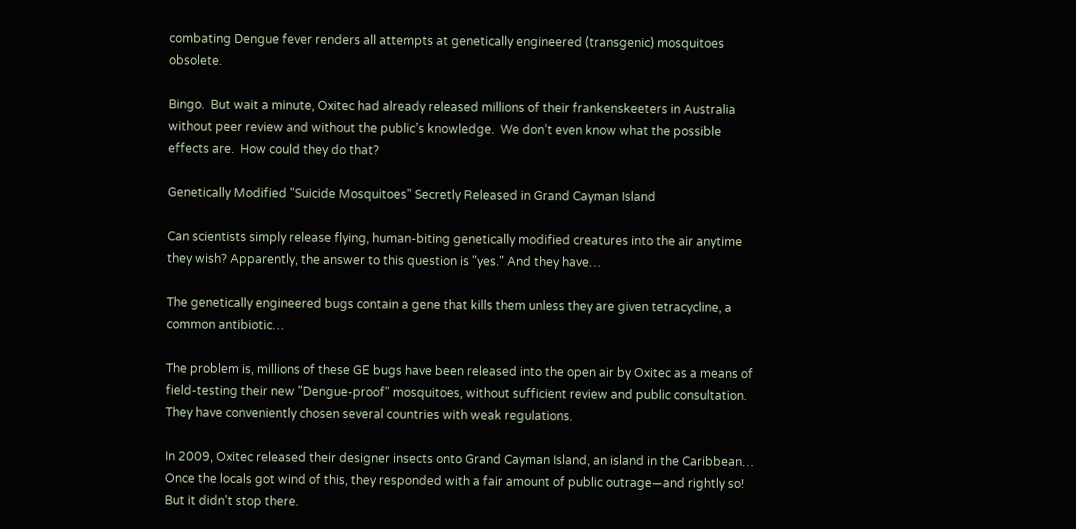combating Dengue fever renders all attempts at genetically engineered (transgenic) mosquitoes obsolete.

Bingo.  But wait a minute, Oxitec had already released millions of their frankenskeeters in Australia without peer review and without the public’s knowledge.  We don’t even know what the possible effects are.  How could they do that?

Genetically Modified "Suicide Mosquitoes" Secretly Released in Grand Cayman Island

Can scientists simply release flying, human-biting genetically modified creatures into the air anytime they wish? Apparently, the answer to this question is "yes." And they have…

The genetically engineered bugs contain a gene that kills them unless they are given tetracycline, a common antibiotic…

The problem is, millions of these GE bugs have been released into the open air by Oxitec as a means of field-testing their new "Dengue-proof" mosquitoes, without sufficient review and public consultation. They have conveniently chosen several countries with weak regulations.

In 2009, Oxitec released their designer insects onto Grand Cayman Island, an island in the Caribbean…  Once the locals got wind of this, they responded with a fair amount of public outrage—and rightly so! But it didn't stop there.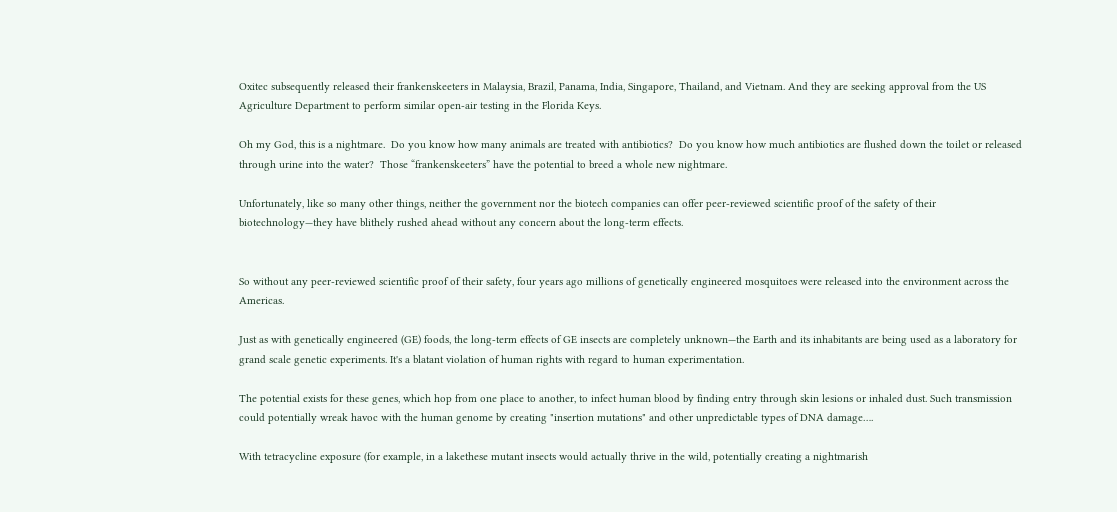Oxitec subsequently released their frankenskeeters in Malaysia, Brazil, Panama, India, Singapore, Thailand, and Vietnam. And they are seeking approval from the US Agriculture Department to perform similar open-air testing in the Florida Keys.

Oh my God, this is a nightmare.  Do you know how many animals are treated with antibiotics?  Do you know how much antibiotics are flushed down the toilet or released through urine into the water?  Those “frankenskeeters” have the potential to breed a whole new nightmare.

Unfortunately, like so many other things, neither the government nor the biotech companies can offer peer-reviewed scientific proof of the safety of their biotechnology—they have blithely rushed ahead without any concern about the long-term effects.


So without any peer-reviewed scientific proof of their safety, four years ago millions of genetically engineered mosquitoes were released into the environment across the Americas.

Just as with genetically engineered (GE) foods, the long-term effects of GE insects are completely unknown—the Earth and its inhabitants are being used as a laboratory for grand scale genetic experiments. It's a blatant violation of human rights with regard to human experimentation.

The potential exists for these genes, which hop from one place to another, to infect human blood by finding entry through skin lesions or inhaled dust. Such transmission could potentially wreak havoc with the human genome by creating "insertion mutations" and other unpredictable types of DNA damage….

With tetracycline exposure (for example, in a lakethese mutant insects would actually thrive in the wild, potentially creating a nightmarish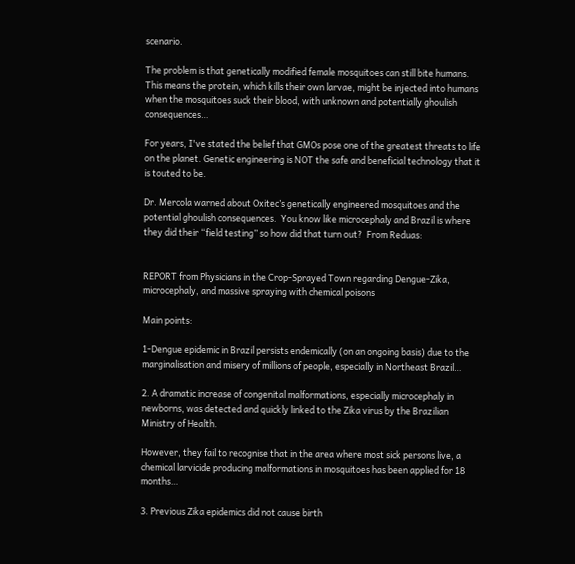scenario.

The problem is that genetically modified female mosquitoes can still bite humans. This means the protein, which kills their own larvae, might be injected into humans when the mosquitoes suck their blood, with unknown and potentially ghoulish consequences…

For years, I've stated the belief that GMOs pose one of the greatest threats to life on the planet. Genetic engineering is NOT the safe and beneficial technology that it is touted to be.

Dr. Mercola warned about Oxitec’s genetically engineered mosquitoes and the potential ghoulish consequences.  You know like microcephaly and Brazil is where they did their “field testing” so how did that turn out?  From Reduas:


REPORT from Physicians in the Crop-Sprayed Town regarding Dengue-Zika, microcephaly, and massive spraying with chemical poisons

Main points:

1-Dengue epidemic in Brazil persists endemically (on an ongoing basis) due to the marginalisation and misery of millions of people, especially in Northeast Brazil…

2. A dramatic increase of congenital malformations, especially microcephaly in newborns, was detected and quickly linked to the Zika virus by the Brazilian Ministry of Health.

However, they fail to recognise that in the area where most sick persons live, a chemical larvicide producing malformations in mosquitoes has been applied for 18 months…

3. Previous Zika epidemics did not cause birth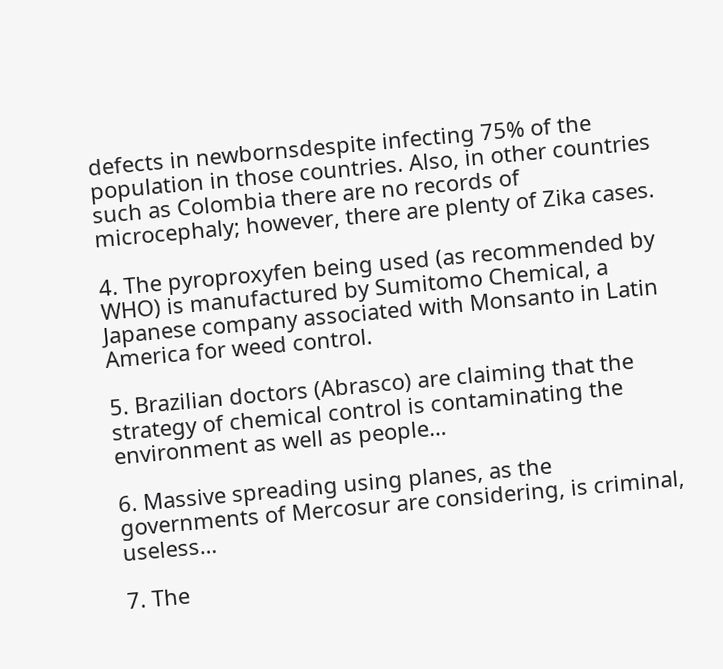defects in newbornsdespite infecting 75% of the population in those countries. Also, in other countries such as Colombia there are no records of microcephaly; however, there are plenty of Zika cases.

4. The pyroproxyfen being used (as recommended by WHO) is manufactured by Sumitomo Chemical, a Japanese company associated with Monsanto in Latin America for weed control.

5. Brazilian doctors (Abrasco) are claiming that the strategy of chemical control is contaminating the environment as well as people…

6. Massive spreading using planes, as the governments of Mercosur are considering, is criminal, useless…

7. The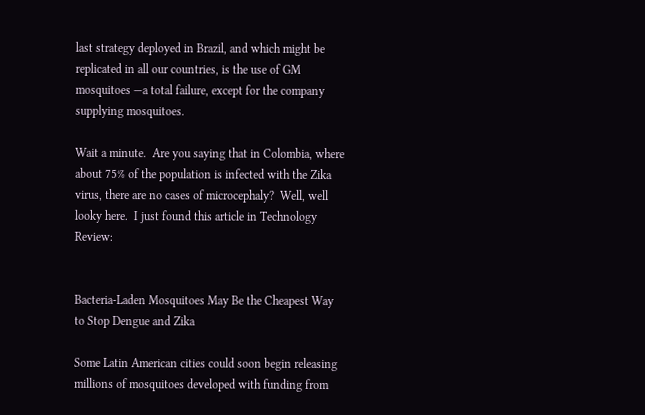last strategy deployed in Brazil, and which might be replicated in all our countries, is the use of GM mosquitoes —a total failure, except for the company supplying mosquitoes.

Wait a minute.  Are you saying that in Colombia, where about 75% of the population is infected with the Zika virus, there are no cases of microcephaly?  Well, well looky here.  I just found this article in Technology Review:


Bacteria-Laden Mosquitoes May Be the Cheapest Way to Stop Dengue and Zika

Some Latin American cities could soon begin releasing millions of mosquitoes developed with funding from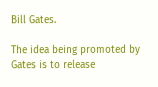Bill Gates.

The idea being promoted by Gates is to release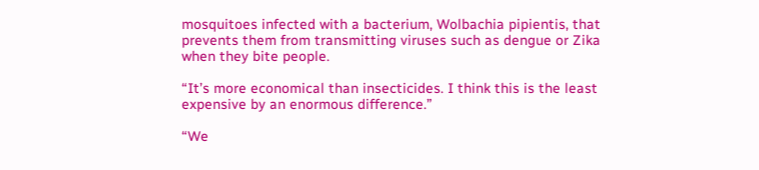mosquitoes infected with a bacterium, Wolbachia pipientis, that prevents them from transmitting viruses such as dengue or Zika when they bite people.

“It’s more economical than insecticides. I think this is the least expensive by an enormous difference.”

“We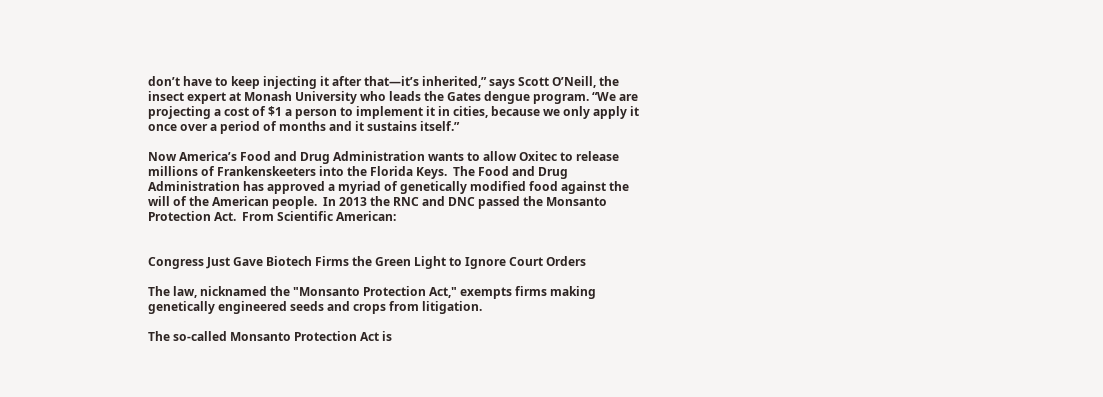don’t have to keep injecting it after that—it’s inherited,” says Scott O’Neill, the insect expert at Monash University who leads the Gates dengue program. “We are projecting a cost of $1 a person to implement it in cities, because we only apply it once over a period of months and it sustains itself.”

Now America’s Food and Drug Administration wants to allow Oxitec to release millions of Frankenskeeters into the Florida Keys.  The Food and Drug Administration has approved a myriad of genetically modified food against the will of the American people.  In 2013 the RNC and DNC passed the Monsanto Protection Act.  From Scientific American:


Congress Just Gave Biotech Firms the Green Light to Ignore Court Orders

The law, nicknamed the "Monsanto Protection Act," exempts firms making genetically engineered seeds and crops from litigation.

The so-called Monsanto Protection Act is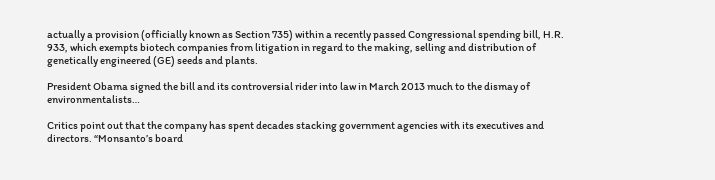actually a provision (officially known as Section 735) within a recently passed Congressional spending bill, H.R. 933, which exempts biotech companies from litigation in regard to the making, selling and distribution of genetically engineered (GE) seeds and plants.

President Obama signed the bill and its controversial rider into law in March 2013 much to the dismay of environmentalists…

Critics point out that the company has spent decades stacking government agencies with its executives and directors. “Monsanto’s board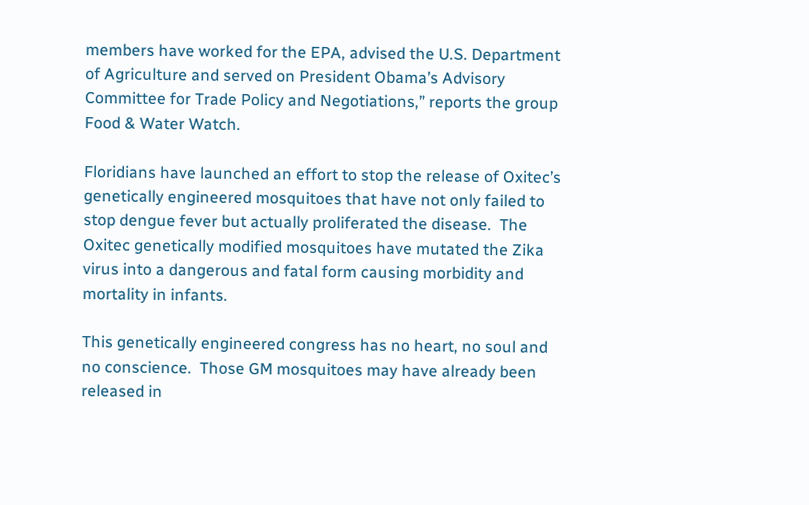members have worked for the EPA, advised the U.S. Department of Agriculture and served on President Obama’s Advisory Committee for Trade Policy and Negotiations,” reports the group Food & Water Watch.

Floridians have launched an effort to stop the release of Oxitec’s genetically engineered mosquitoes that have not only failed to stop dengue fever but actually proliferated the disease.  The Oxitec genetically modified mosquitoes have mutated the Zika virus into a dangerous and fatal form causing morbidity and mortality in infants.

This genetically engineered congress has no heart, no soul and no conscience.  Those GM mosquitoes may have already been released in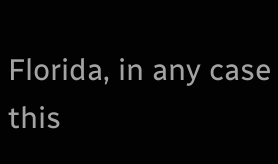Florida, in any case this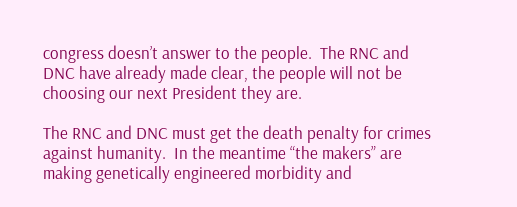congress doesn’t answer to the people.  The RNC and DNC have already made clear, the people will not be choosing our next President they are.

The RNC and DNC must get the death penalty for crimes against humanity.  In the meantime “the makers” are making genetically engineered morbidity and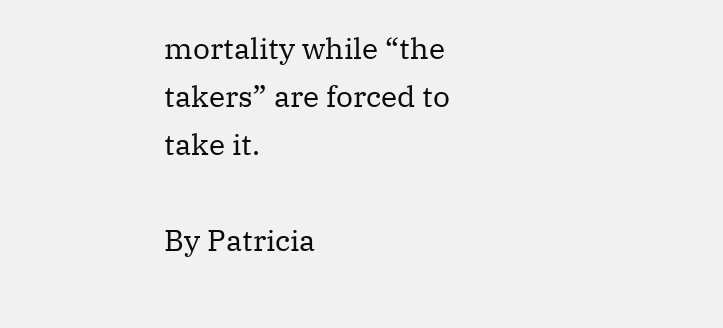mortality while “the takers” are forced to take it.

By Patricia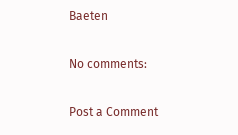Baeten

No comments:

Post a Comment